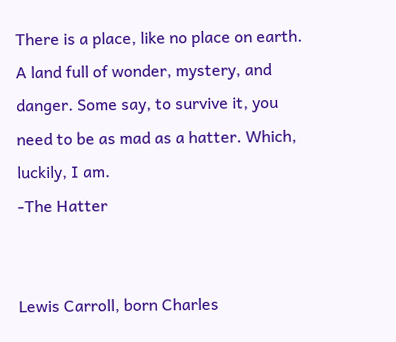There is a place, like no place on earth. A land full of wonder, mystery, and danger. Some say, to survive it, you need to be as mad as a hatter. Which, luckily, I am.
-The Hatter


Lewis Carroll, born Charles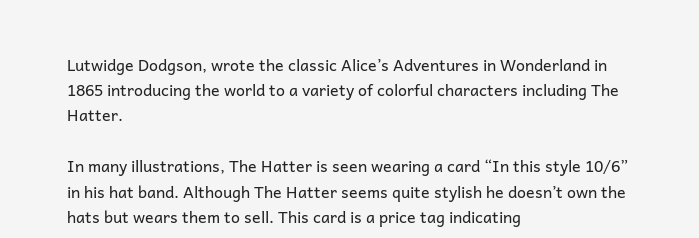Lutwidge Dodgson, wrote the classic Alice’s Adventures in Wonderland in 1865 introducing the world to a variety of colorful characters including The Hatter.

In many illustrations, The Hatter is seen wearing a card “In this style 10/6” in his hat band. Although The Hatter seems quite stylish he doesn’t own the hats but wears them to sell. This card is a price tag indicating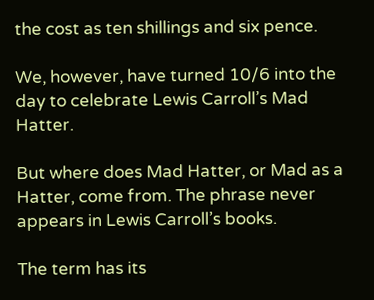the cost as ten shillings and six pence.

We, however, have turned 10/6 into the day to celebrate Lewis Carroll’s Mad Hatter.

But where does Mad Hatter, or Mad as a Hatter, come from. The phrase never appears in Lewis Carroll’s books.

The term has its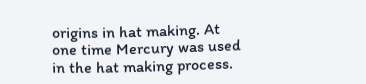origins in hat making. At one time Mercury was used in the hat making process.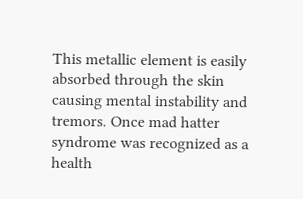This metallic element is easily absorbed through the skin causing mental instability and tremors. Once mad hatter syndrome was recognized as a health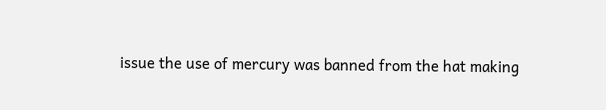issue the use of mercury was banned from the hat making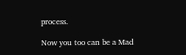process.

Now you too can be a Mad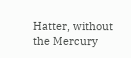Hatter, without the Mercury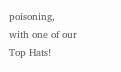poisoning, with one of our Top Hats!